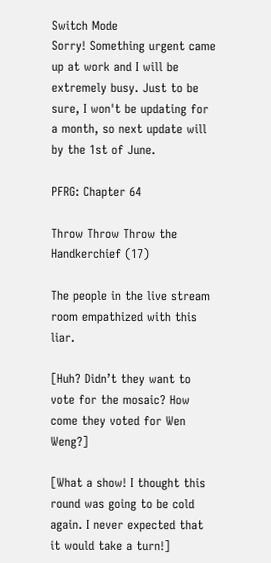Switch Mode
Sorry! Something urgent came up at work and I will be extremely busy. Just to be sure, I won't be updating for a month, so next update will by the 1st of June.

PFRG: Chapter 64

Throw Throw Throw the Handkerchief (17)

The people in the live stream room empathized with this liar.

[Huh? Didn’t they want to vote for the mosaic? How come they voted for Wen Weng?]

[What a show! I thought this round was going to be cold again. I never expected that it would take a turn!]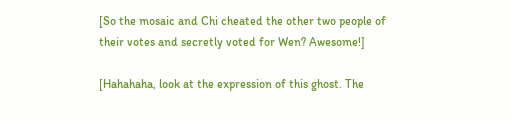[So the mosaic and Chi cheated the other two people of their votes and secretly voted for Wen? Awesome!]

[Hahahaha, look at the expression of this ghost. The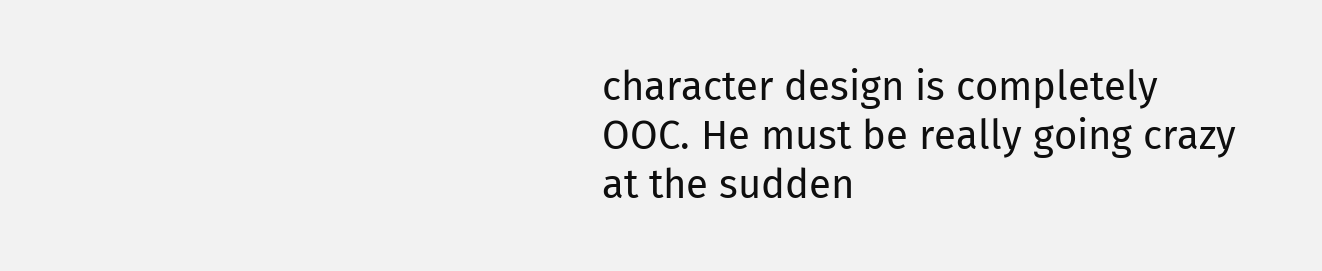character design is completely OOC. He must be really going crazy at the sudden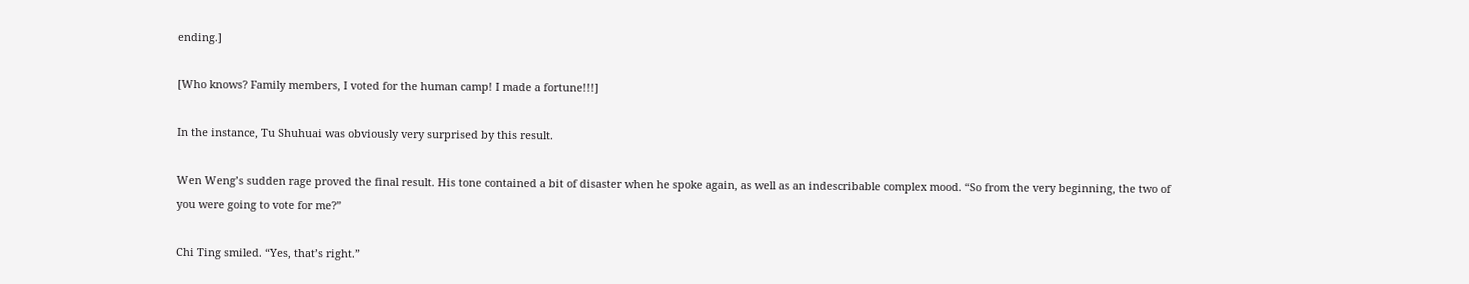ending.]

[Who knows? Family members, I voted for the human camp! I made a fortune!!!]

In the instance, Tu Shuhuai was obviously very surprised by this result.

Wen Weng’s sudden rage proved the final result. His tone contained a bit of disaster when he spoke again, as well as an indescribable complex mood. “So from the very beginning, the two of you were going to vote for me?”

Chi Ting smiled. “Yes, that’s right.”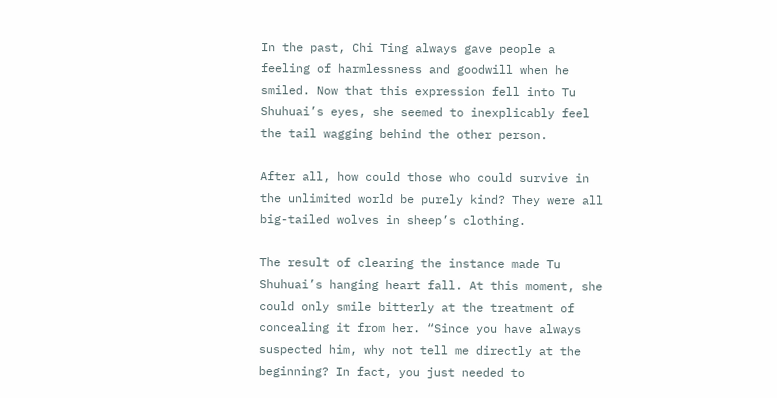In the past, Chi Ting always gave people a feeling of harmlessness and goodwill when he smiled. Now that this expression fell into Tu Shuhuai’s eyes, she seemed to inexplicably feel the tail wagging behind the other person.

After all, how could those who could survive in the unlimited world be purely kind? They were all big-tailed wolves in sheep’s clothing.

The result of clearing the instance made Tu Shuhuai’s hanging heart fall. At this moment, she could only smile bitterly at the treatment of concealing it from her. “Since you have always suspected him, why not tell me directly at the beginning? In fact, you just needed to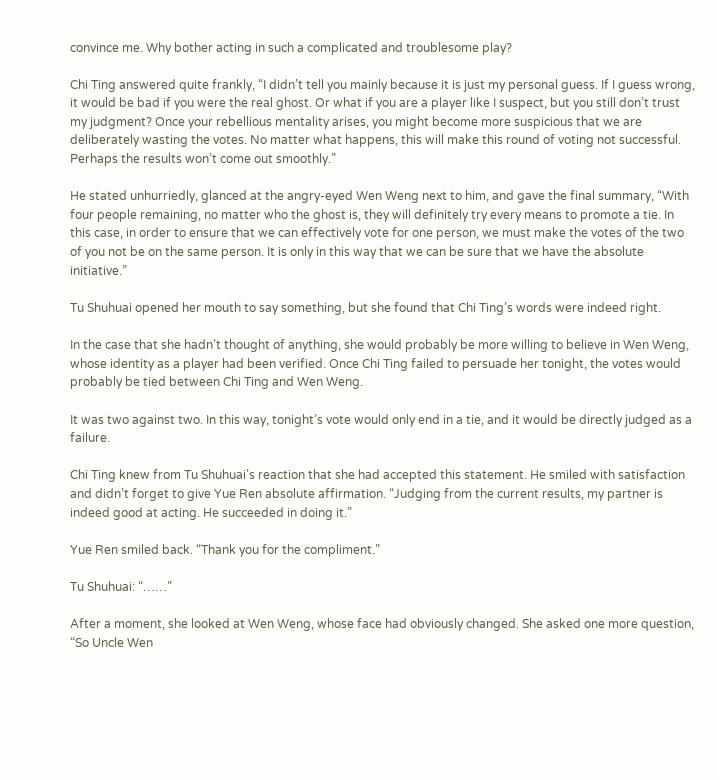convince me. Why bother acting in such a complicated and troublesome play?

Chi Ting answered quite frankly, “I didn’t tell you mainly because it is just my personal guess. If I guess wrong, it would be bad if you were the real ghost. Or what if you are a player like I suspect, but you still don’t trust my judgment? Once your rebellious mentality arises, you might become more suspicious that we are deliberately wasting the votes. No matter what happens, this will make this round of voting not successful. Perhaps the results won’t come out smoothly.”

He stated unhurriedly, glanced at the angry-eyed Wen Weng next to him, and gave the final summary, “With four people remaining, no matter who the ghost is, they will definitely try every means to promote a tie. In this case, in order to ensure that we can effectively vote for one person, we must make the votes of the two of you not be on the same person. It is only in this way that we can be sure that we have the absolute initiative.”

Tu Shuhuai opened her mouth to say something, but she found that Chi Ting’s words were indeed right.

In the case that she hadn’t thought of anything, she would probably be more willing to believe in Wen Weng, whose identity as a player had been verified. Once Chi Ting failed to persuade her tonight, the votes would probably be tied between Chi Ting and Wen Weng.

It was two against two. In this way, tonight’s vote would only end in a tie, and it would be directly judged as a failure.

Chi Ting knew from Tu Shuhuai’s reaction that she had accepted this statement. He smiled with satisfaction and didn’t forget to give Yue Ren absolute affirmation. “Judging from the current results, my partner is indeed good at acting. He succeeded in doing it.”

Yue Ren smiled back. “Thank you for the compliment.”

Tu Shuhuai: “……”

After a moment, she looked at Wen Weng, whose face had obviously changed. She asked one more question, “So Uncle Wen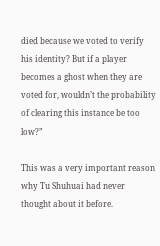died because we voted to verify his identity? But if a player becomes a ghost when they are voted for, wouldn’t the probability of clearing this instance be too low?”

This was a very important reason why Tu Shuhuai had never thought about it before.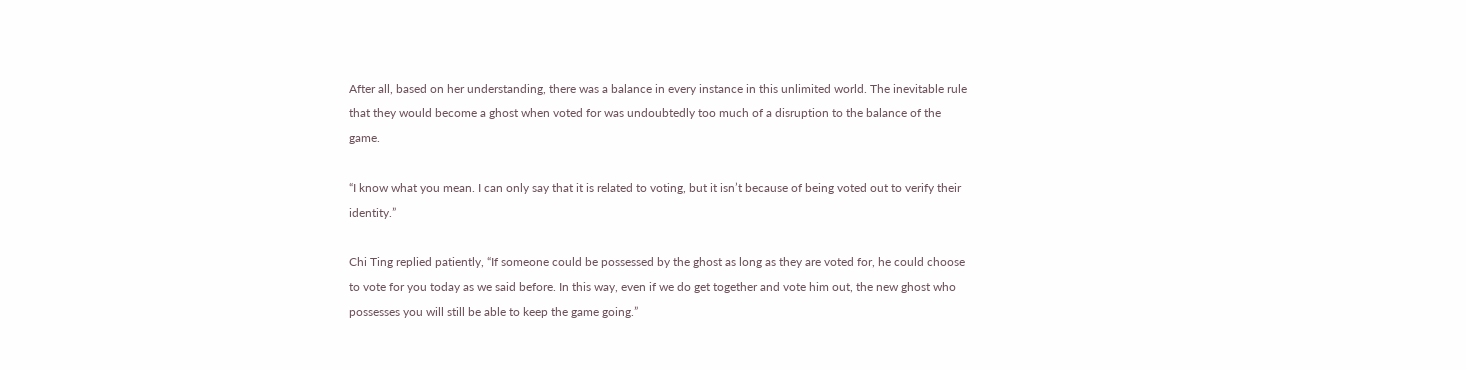After all, based on her understanding, there was a balance in every instance in this unlimited world. The inevitable rule that they would become a ghost when voted for was undoubtedly too much of a disruption to the balance of the game.

“I know what you mean. I can only say that it is related to voting, but it isn’t because of being voted out to verify their identity.”

Chi Ting replied patiently, “If someone could be possessed by the ghost as long as they are voted for, he could choose to vote for you today as we said before. In this way, even if we do get together and vote him out, the new ghost who possesses you will still be able to keep the game going.”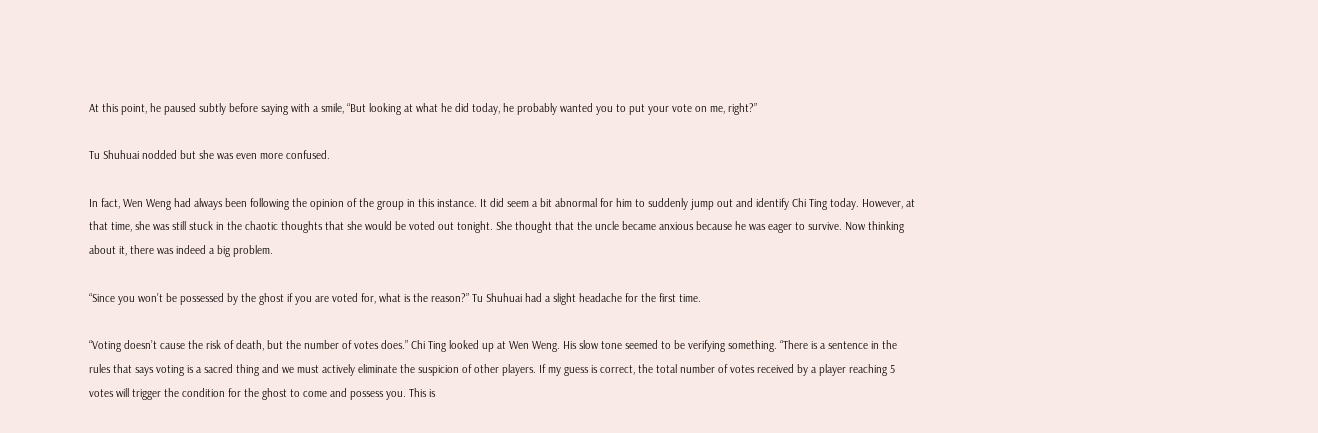At this point, he paused subtly before saying with a smile, “But looking at what he did today, he probably wanted you to put your vote on me, right?”

Tu Shuhuai nodded but she was even more confused.

In fact, Wen Weng had always been following the opinion of the group in this instance. It did seem a bit abnormal for him to suddenly jump out and identify Chi Ting today. However, at that time, she was still stuck in the chaotic thoughts that she would be voted out tonight. She thought that the uncle became anxious because he was eager to survive. Now thinking about it, there was indeed a big problem.

“Since you won’t be possessed by the ghost if you are voted for, what is the reason?” Tu Shuhuai had a slight headache for the first time.

“Voting doesn’t cause the risk of death, but the number of votes does.” Chi Ting looked up at Wen Weng. His slow tone seemed to be verifying something. “There is a sentence in the rules that says voting is a sacred thing and we must actively eliminate the suspicion of other players. If my guess is correct, the total number of votes received by a player reaching 5 votes will trigger the condition for the ghost to come and possess you. This is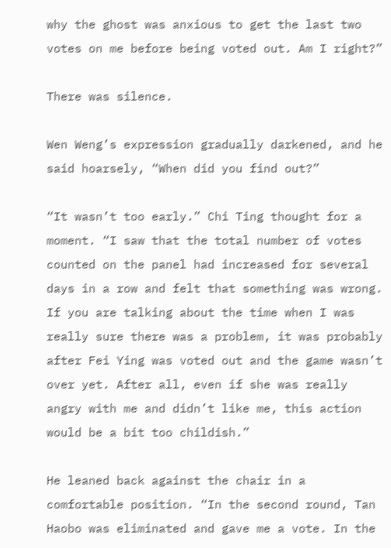why the ghost was anxious to get the last two votes on me before being voted out. Am I right?”

There was silence.

Wen Weng’s expression gradually darkened, and he said hoarsely, “When did you find out?”

“It wasn’t too early.” Chi Ting thought for a moment. “I saw that the total number of votes counted on the panel had increased for several days in a row and felt that something was wrong. If you are talking about the time when I was really sure there was a problem, it was probably after Fei Ying was voted out and the game wasn’t over yet. After all, even if she was really angry with me and didn’t like me, this action would be a bit too childish.”

He leaned back against the chair in a comfortable position. “In the second round, Tan Haobo was eliminated and gave me a vote. In the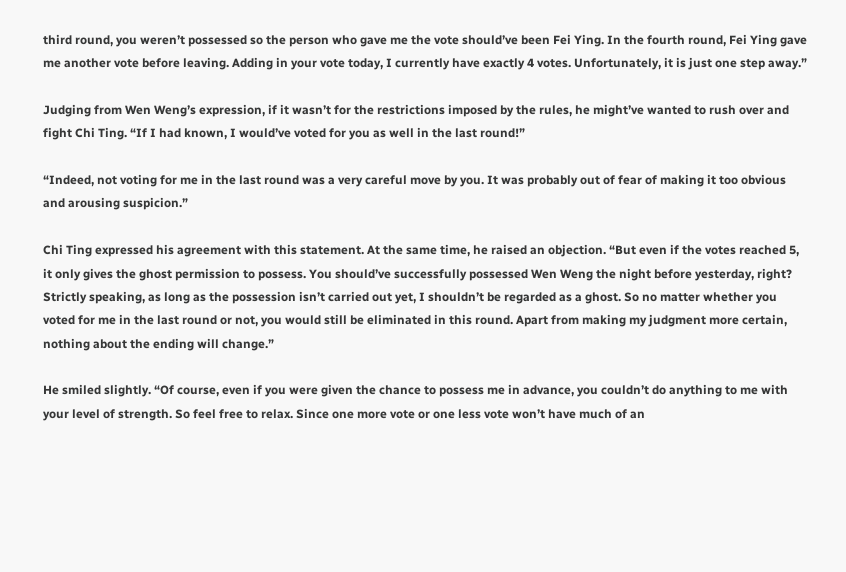third round, you weren’t possessed so the person who gave me the vote should’ve been Fei Ying. In the fourth round, Fei Ying gave me another vote before leaving. Adding in your vote today, I currently have exactly 4 votes. Unfortunately, it is just one step away.”

Judging from Wen Weng’s expression, if it wasn’t for the restrictions imposed by the rules, he might’ve wanted to rush over and fight Chi Ting. “If I had known, I would’ve voted for you as well in the last round!”

“Indeed, not voting for me in the last round was a very careful move by you. It was probably out of fear of making it too obvious and arousing suspicion.”

Chi Ting expressed his agreement with this statement. At the same time, he raised an objection. “But even if the votes reached 5, it only gives the ghost permission to possess. You should’ve successfully possessed Wen Weng the night before yesterday, right? Strictly speaking, as long as the possession isn’t carried out yet, I shouldn’t be regarded as a ghost. So no matter whether you voted for me in the last round or not, you would still be eliminated in this round. Apart from making my judgment more certain, nothing about the ending will change.”

He smiled slightly. “Of course, even if you were given the chance to possess me in advance, you couldn’t do anything to me with your level of strength. So feel free to relax. Since one more vote or one less vote won’t have much of an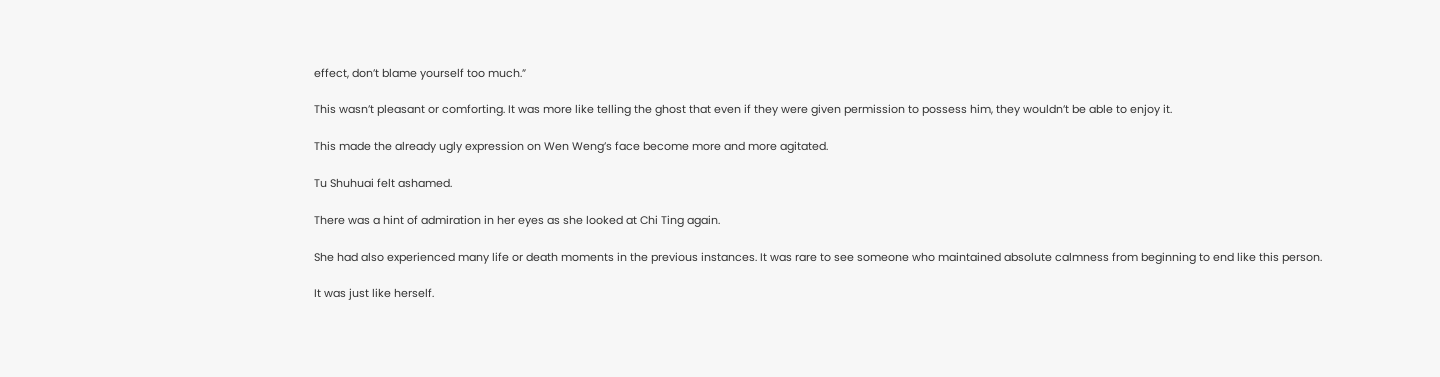effect, don’t blame yourself too much.”

This wasn’t pleasant or comforting. It was more like telling the ghost that even if they were given permission to possess him, they wouldn’t be able to enjoy it.

This made the already ugly expression on Wen Weng’s face become more and more agitated.

Tu Shuhuai felt ashamed.

There was a hint of admiration in her eyes as she looked at Chi Ting again.

She had also experienced many life or death moments in the previous instances. It was rare to see someone who maintained absolute calmness from beginning to end like this person.

It was just like herself.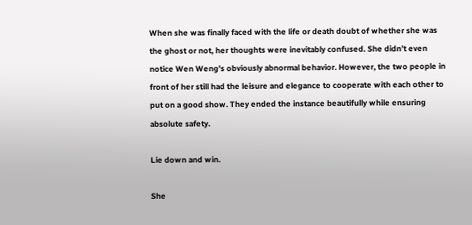When she was finally faced with the life or death doubt of whether she was the ghost or not, her thoughts were inevitably confused. She didn’t even notice Wen Weng’s obviously abnormal behavior. However, the two people in front of her still had the leisure and elegance to cooperate with each other to put on a good show. They ended the instance beautifully while ensuring absolute safety.

Lie down and win.

She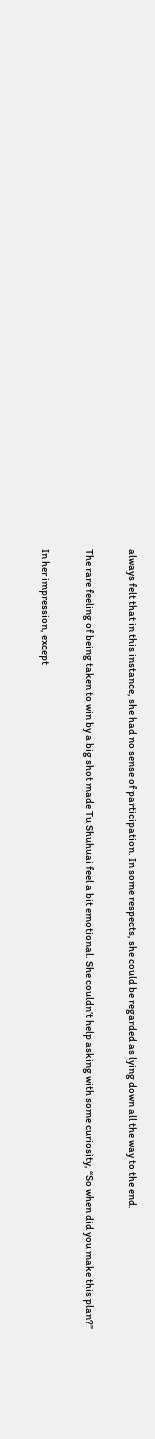always felt that in this instance, she had no sense of participation. In some respects, she could be regarded as lying down all the way to the end.

The rare feeling of being taken to win by a big shot made Tu Shuhuai feel a bit emotional. She couldn’t help asking with some curiosity, “So when did you make this plan?”

In her impression, except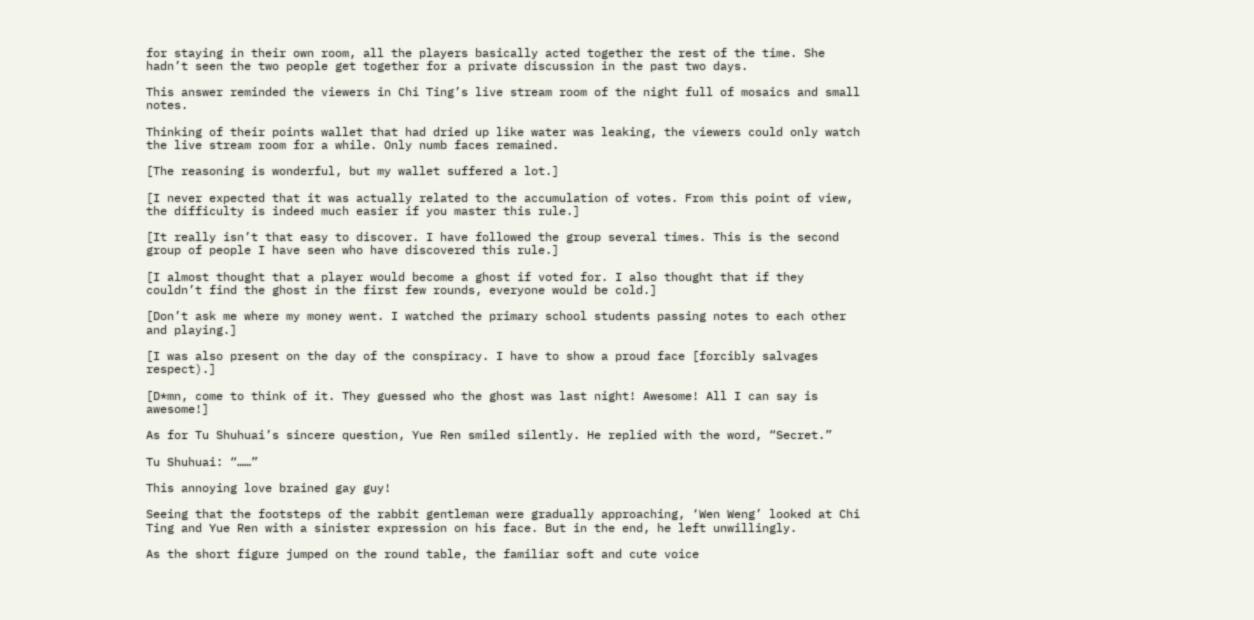for staying in their own room, all the players basically acted together the rest of the time. She hadn’t seen the two people get together for a private discussion in the past two days.

This answer reminded the viewers in Chi Ting’s live stream room of the night full of mosaics and small notes.

Thinking of their points wallet that had dried up like water was leaking, the viewers could only watch the live stream room for a while. Only numb faces remained.

[The reasoning is wonderful, but my wallet suffered a lot.]

[I never expected that it was actually related to the accumulation of votes. From this point of view, the difficulty is indeed much easier if you master this rule.]

[It really isn’t that easy to discover. I have followed the group several times. This is the second group of people I have seen who have discovered this rule.]

[I almost thought that a player would become a ghost if voted for. I also thought that if they couldn’t find the ghost in the first few rounds, everyone would be cold.]

[Don’t ask me where my money went. I watched the primary school students passing notes to each other and playing.]

[I was also present on the day of the conspiracy. I have to show a proud face [forcibly salvages respect).]

[D*mn, come to think of it. They guessed who the ghost was last night! Awesome! All I can say is awesome!]

As for Tu Shuhuai’s sincere question, Yue Ren smiled silently. He replied with the word, “Secret.”

Tu Shuhuai: “……”

This annoying love brained gay guy!

Seeing that the footsteps of the rabbit gentleman were gradually approaching, ‘Wen Weng’ looked at Chi Ting and Yue Ren with a sinister expression on his face. But in the end, he left unwillingly.

As the short figure jumped on the round table, the familiar soft and cute voice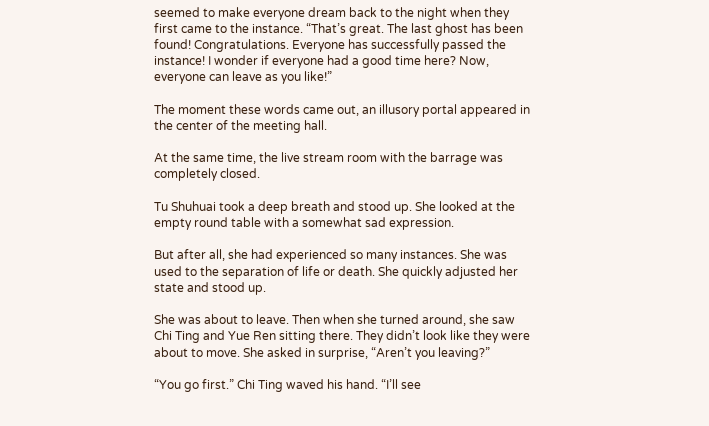seemed to make everyone dream back to the night when they first came to the instance. “That’s great. The last ghost has been found! Congratulations. Everyone has successfully passed the instance! I wonder if everyone had a good time here? Now, everyone can leave as you like!”

The moment these words came out, an illusory portal appeared in the center of the meeting hall.

At the same time, the live stream room with the barrage was completely closed.

Tu Shuhuai took a deep breath and stood up. She looked at the empty round table with a somewhat sad expression.

But after all, she had experienced so many instances. She was used to the separation of life or death. She quickly adjusted her state and stood up.

She was about to leave. Then when she turned around, she saw Chi Ting and Yue Ren sitting there. They didn’t look like they were about to move. She asked in surprise, “Aren’t you leaving?”

“You go first.” Chi Ting waved his hand. “I’ll see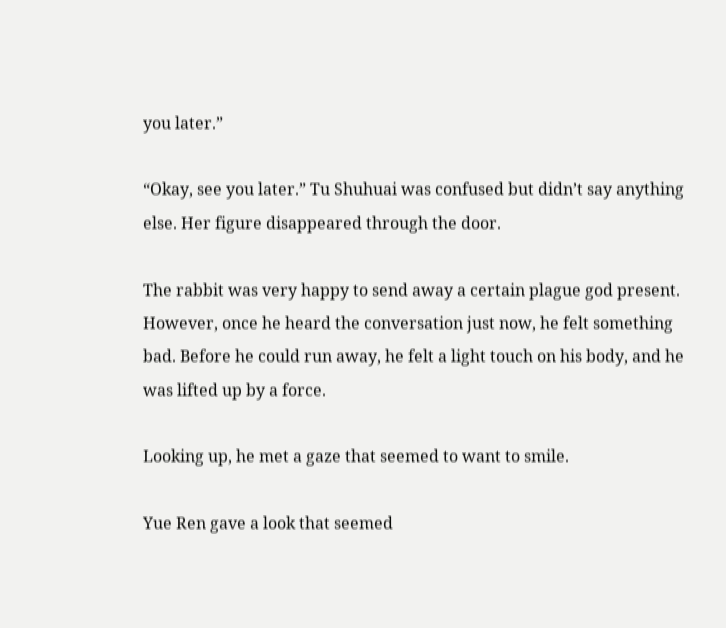you later.”

“Okay, see you later.” Tu Shuhuai was confused but didn’t say anything else. Her figure disappeared through the door.

The rabbit was very happy to send away a certain plague god present. However, once he heard the conversation just now, he felt something bad. Before he could run away, he felt a light touch on his body, and he was lifted up by a force.

Looking up, he met a gaze that seemed to want to smile.

Yue Ren gave a look that seemed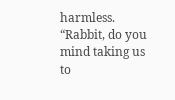harmless. “Rabbit, do you mind taking us to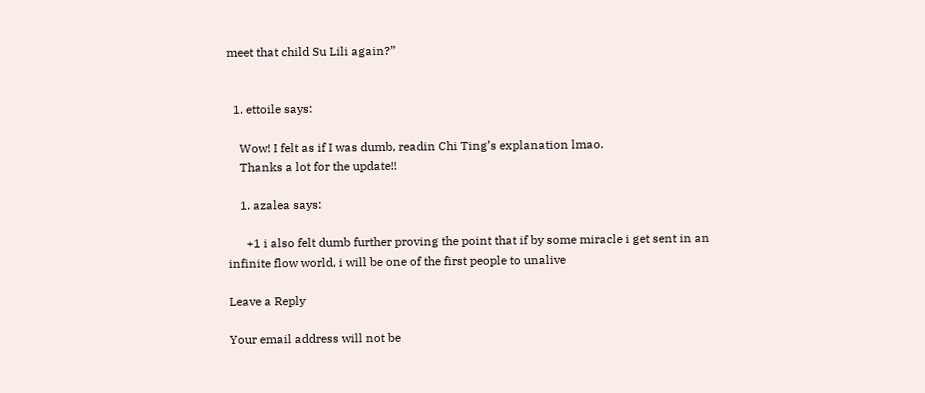meet that child Su Lili again?”


  1. ettoile says:

    Wow! I felt as if I was dumb, readin Chi Ting’s explanation lmao.
    Thanks a lot for the update!!

    1. azalea says:

      +1 i also felt dumb further proving the point that if by some miracle i get sent in an infinite flow world, i will be one of the first people to unalive

Leave a Reply

Your email address will not be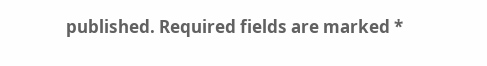published. Required fields are marked *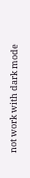not work with dark mode